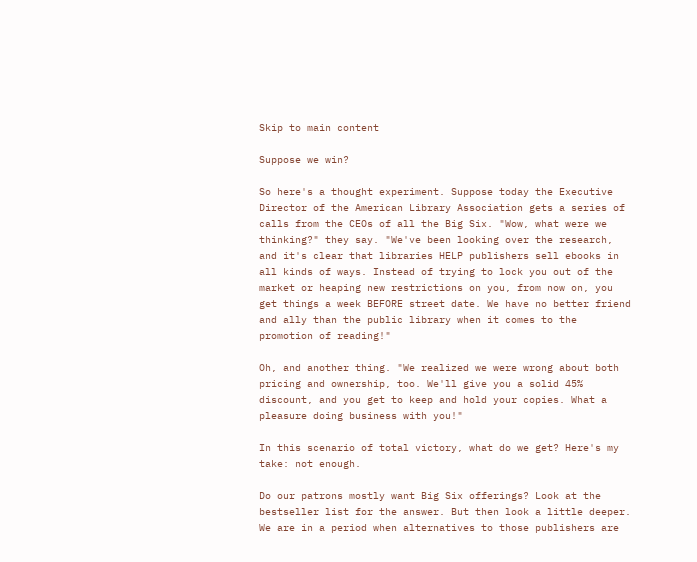Skip to main content

Suppose we win?

So here's a thought experiment. Suppose today the Executive Director of the American Library Association gets a series of calls from the CEOs of all the Big Six. "Wow, what were we thinking?" they say. "We've been looking over the research, and it's clear that libraries HELP publishers sell ebooks in all kinds of ways. Instead of trying to lock you out of the market or heaping new restrictions on you, from now on, you get things a week BEFORE street date. We have no better friend and ally than the public library when it comes to the promotion of reading!"

Oh, and another thing. "We realized we were wrong about both pricing and ownership, too. We'll give you a solid 45% discount, and you get to keep and hold your copies. What a pleasure doing business with you!"

In this scenario of total victory, what do we get? Here's my take: not enough.

Do our patrons mostly want Big Six offerings? Look at the bestseller list for the answer. But then look a little deeper. We are in a period when alternatives to those publishers are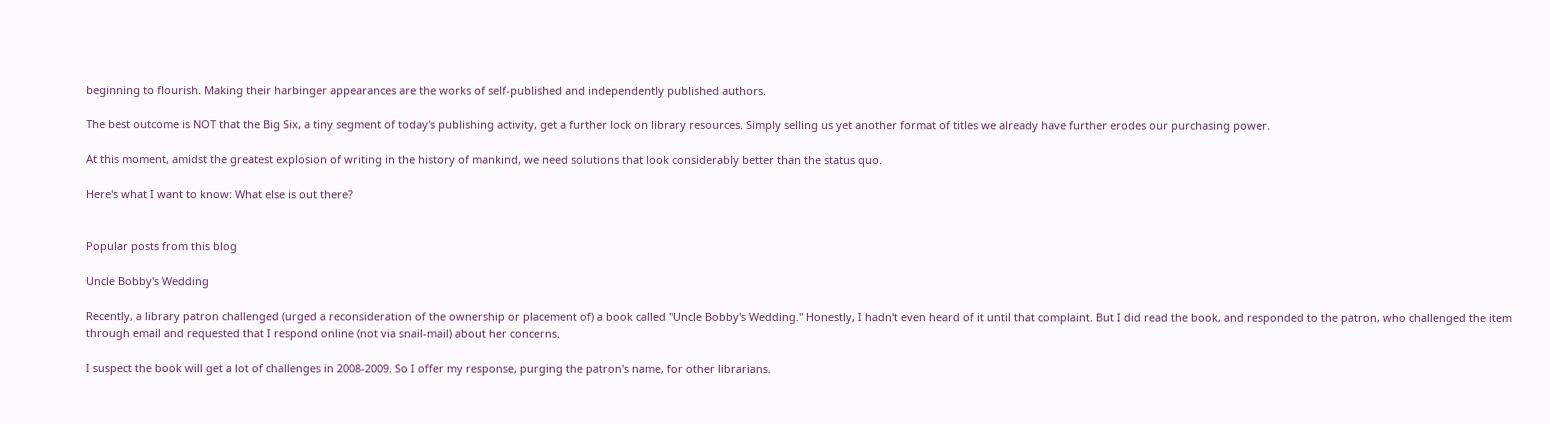beginning to flourish. Making their harbinger appearances are the works of self-published and independently published authors.

The best outcome is NOT that the Big Six, a tiny segment of today's publishing activity, get a further lock on library resources. Simply selling us yet another format of titles we already have further erodes our purchasing power.

At this moment, amidst the greatest explosion of writing in the history of mankind, we need solutions that look considerably better than the status quo.

Here's what I want to know: What else is out there?


Popular posts from this blog

Uncle Bobby's Wedding

Recently, a library patron challenged (urged a reconsideration of the ownership or placement of) a book called "Uncle Bobby's Wedding." Honestly, I hadn't even heard of it until that complaint. But I did read the book, and responded to the patron, who challenged the item through email and requested that I respond online (not via snail-mail) about her concerns.

I suspect the book will get a lot of challenges in 2008-2009. So I offer my response, purging the patron's name, for other librarians.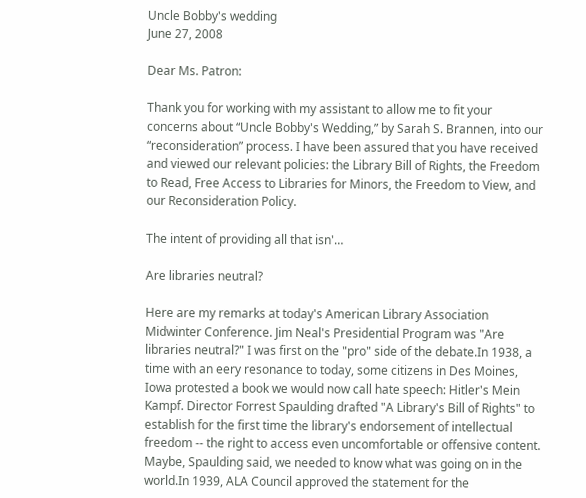Uncle Bobby's wedding
June 27, 2008

Dear Ms. Patron:

Thank you for working with my assistant to allow me to fit your concerns about “Uncle Bobby's Wedding,” by Sarah S. Brannen, into our “reconsideration” process. I have been assured that you have received and viewed our relevant policies: the Library Bill of Rights, the Freedom to Read, Free Access to Libraries for Minors, the Freedom to View, and our Reconsideration Policy.

The intent of providing all that isn'…

Are libraries neutral?

Here are my remarks at today's American Library Association Midwinter Conference. Jim Neal's Presidential Program was "Are libraries neutral?" I was first on the "pro" side of the debate.In 1938, a time with an eery resonance to today, some citizens in Des Moines, Iowa protested a book we would now call hate speech: Hitler's Mein Kampf. Director Forrest Spaulding drafted "A Library's Bill of Rights" to establish for the first time the library's endorsement of intellectual freedom -- the right to access even uncomfortable or offensive content. Maybe, Spaulding said, we needed to know what was going on in the world.In 1939, ALA Council approved the statement for the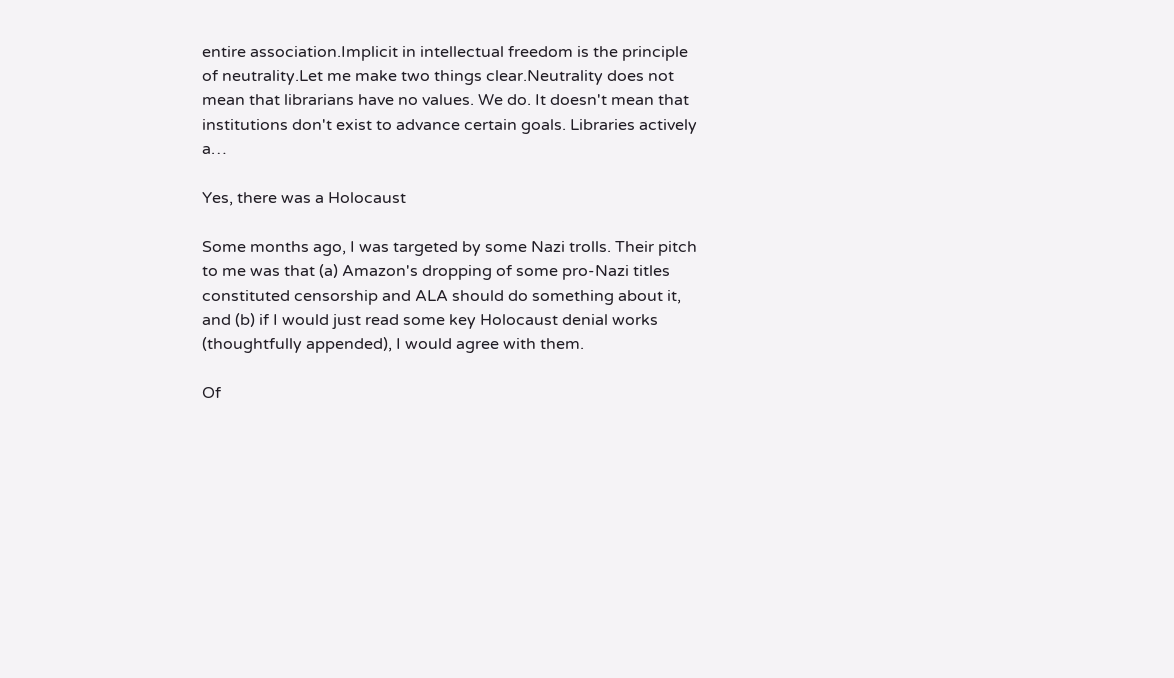entire association.Implicit in intellectual freedom is the principle of neutrality.Let me make two things clear.Neutrality does not mean that librarians have no values. We do. It doesn't mean that institutions don't exist to advance certain goals. Libraries actively a…

Yes, there was a Holocaust

Some months ago, I was targeted by some Nazi trolls. Their pitch to me was that (a) Amazon's dropping of some pro-Nazi titles constituted censorship and ALA should do something about it, and (b) if I would just read some key Holocaust denial works (thoughtfully appended), I would agree with them.

Of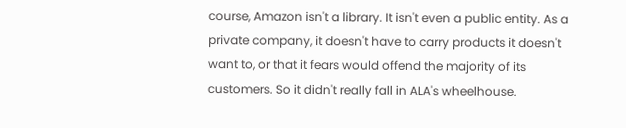course, Amazon isn't a library. It isn't even a public entity. As a private company, it doesn't have to carry products it doesn't want to, or that it fears would offend the majority of its customers. So it didn't really fall in ALA's wheelhouse.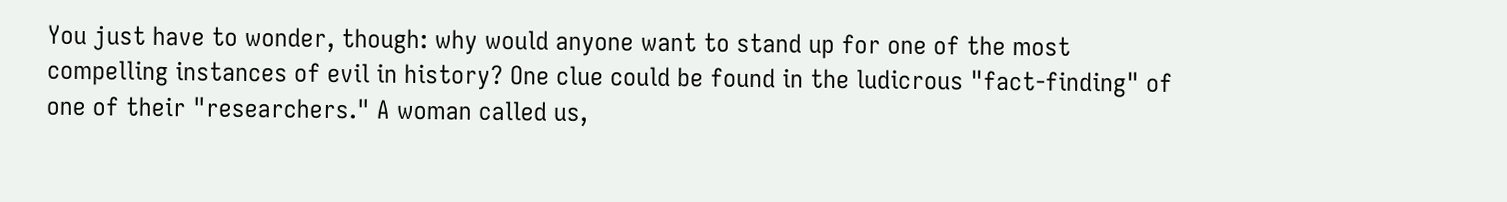You just have to wonder, though: why would anyone want to stand up for one of the most compelling instances of evil in history? One clue could be found in the ludicrous "fact-finding" of one of their "researchers." A woman called us,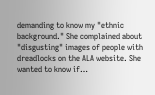demanding to know my "ethnic background." She complained about "disgusting" images of people with dreadlocks on the ALA website. She wanted to know if…